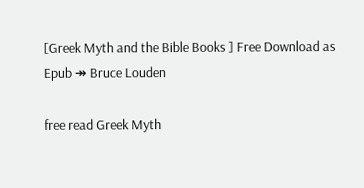[Greek Myth and the Bible Books ] Free Download as Epub ↠ Bruce Louden

free read Greek Myth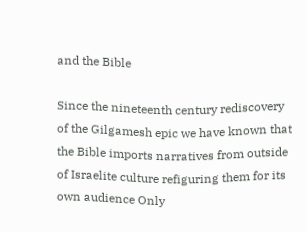and the Bible

Since the nineteenth century rediscovery of the Gilgamesh epic we have known that the Bible imports narratives from outside of Israelite culture refiguring them for its own audience Only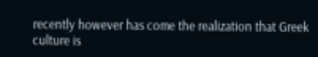recently however has come the realization that Greek culture is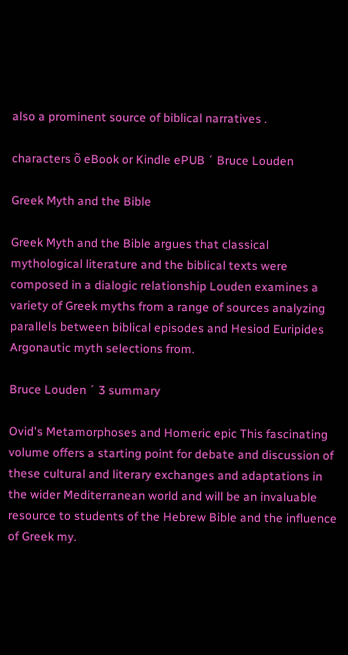also a prominent source of biblical narratives .

characters õ eBook or Kindle ePUB ´ Bruce Louden

Greek Myth and the Bible

Greek Myth and the Bible argues that classical mythological literature and the biblical texts were composed in a dialogic relationship Louden examines a variety of Greek myths from a range of sources analyzing parallels between biblical episodes and Hesiod Euripides Argonautic myth selections from.

Bruce Louden ´ 3 summary

Ovid's Metamorphoses and Homeric epic This fascinating volume offers a starting point for debate and discussion of these cultural and literary exchanges and adaptations in the wider Mediterranean world and will be an invaluable resource to students of the Hebrew Bible and the influence of Greek my.